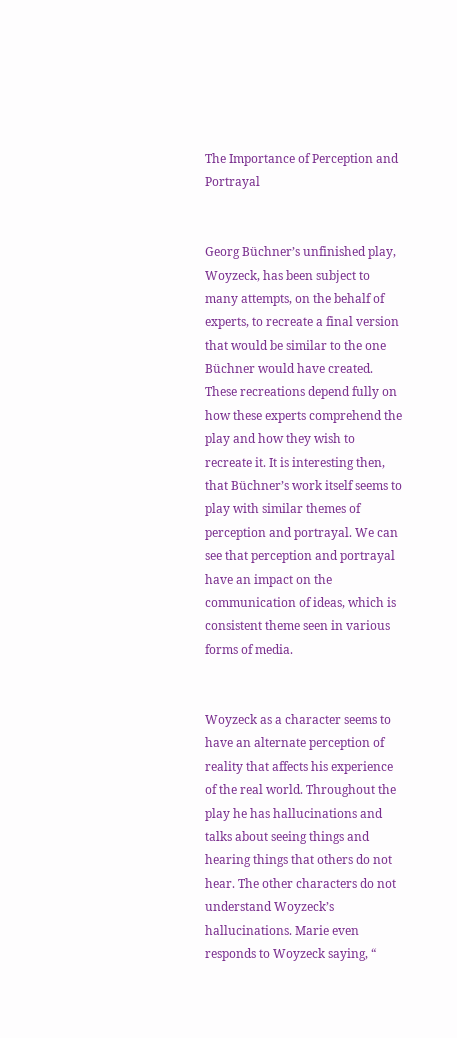The Importance of Perception and Portrayal


Georg Büchner’s unfinished play, Woyzeck, has been subject to many attempts, on the behalf of experts, to recreate a final version that would be similar to the one Büchner would have created. These recreations depend fully on how these experts comprehend the play and how they wish to recreate it. It is interesting then, that Büchner’s work itself seems to play with similar themes of perception and portrayal. We can see that perception and portrayal have an impact on the communication of ideas, which is consistent theme seen in various forms of media.


Woyzeck as a character seems to have an alternate perception of reality that affects his experience of the real world. Throughout the play he has hallucinations and talks about seeing things and hearing things that others do not hear. The other characters do not understand Woyzeck’s hallucinations. Marie even responds to Woyzeck saying, “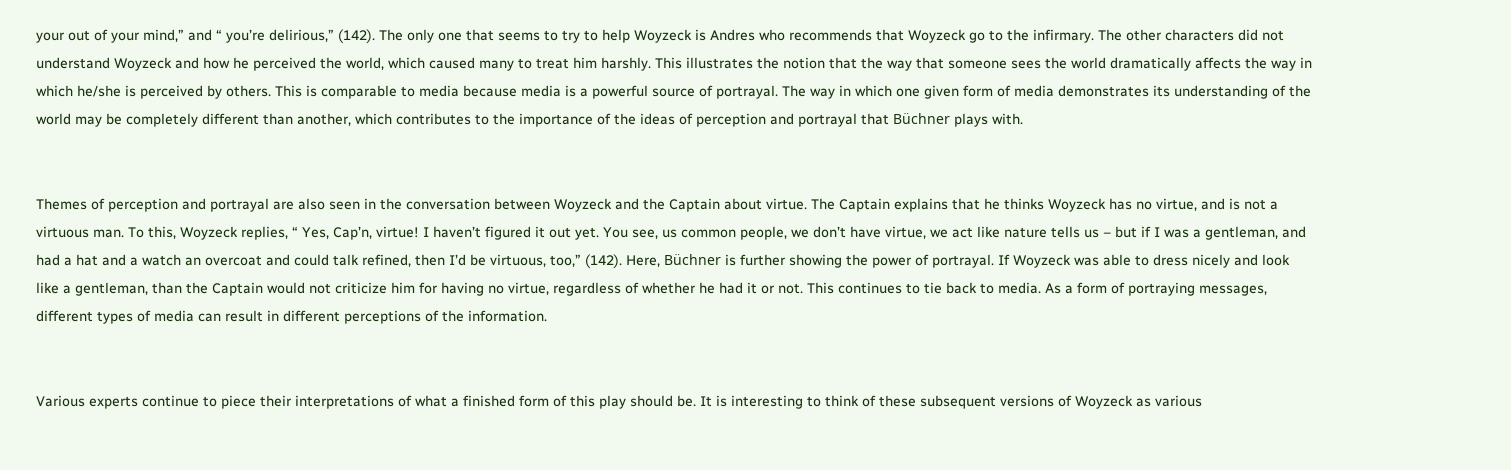your out of your mind,” and “ you’re delirious,” (142). The only one that seems to try to help Woyzeck is Andres who recommends that Woyzeck go to the infirmary. The other characters did not understand Woyzeck and how he perceived the world, which caused many to treat him harshly. This illustrates the notion that the way that someone sees the world dramatically affects the way in which he/she is perceived by others. This is comparable to media because media is a powerful source of portrayal. The way in which one given form of media demonstrates its understanding of the world may be completely different than another, which contributes to the importance of the ideas of perception and portrayal that Büchner plays with.


Themes of perception and portrayal are also seen in the conversation between Woyzeck and the Captain about virtue. The Captain explains that he thinks Woyzeck has no virtue, and is not a virtuous man. To this, Woyzeck replies, “ Yes, Cap’n, virtue! I haven’t figured it out yet. You see, us common people, we don’t have virtue, we act like nature tells us – but if I was a gentleman, and had a hat and a watch an overcoat and could talk refined, then I’d be virtuous, too,” (142). Here, Büchner is further showing the power of portrayal. If Woyzeck was able to dress nicely and look like a gentleman, than the Captain would not criticize him for having no virtue, regardless of whether he had it or not. This continues to tie back to media. As a form of portraying messages, different types of media can result in different perceptions of the information.


Various experts continue to piece their interpretations of what a finished form of this play should be. It is interesting to think of these subsequent versions of Woyzeck as various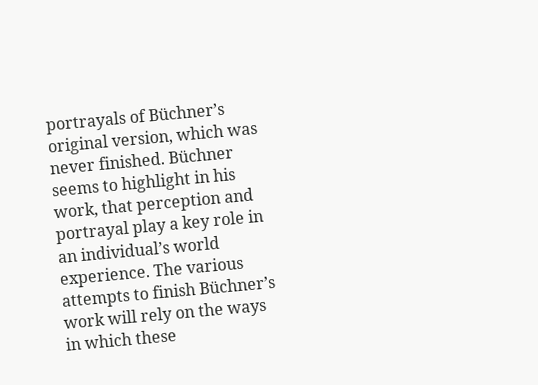portrayals of Büchner’s original version, which was never finished. Büchner seems to highlight in his work, that perception and portrayal play a key role in an individual’s world experience. The various attempts to finish Büchner’s work will rely on the ways in which these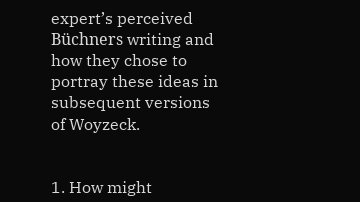expert’s perceived Büchners writing and how they chose to portray these ideas in subsequent versions of Woyzeck.


1. How might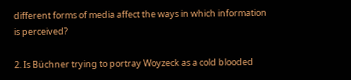different forms of media affect the ways in which information is perceived?

2. Is Büchner trying to portray Woyzeck as a cold blooded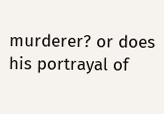murderer? or does his portrayal of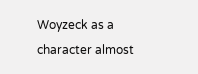Woyzeck as a character almost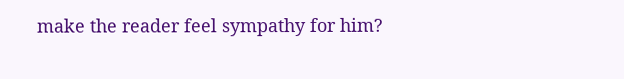make the reader feel sympathy for him?